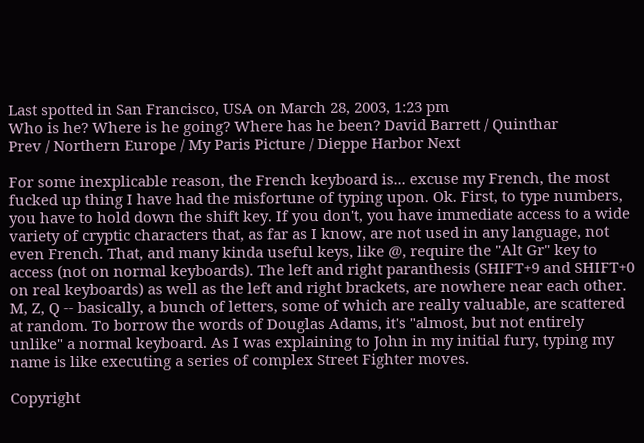Last spotted in San Francisco, USA on March 28, 2003, 1:23 pm
Who is he? Where is he going? Where has he been? David Barrett / Quinthar
Prev / Northern Europe / My Paris Picture / Dieppe Harbor Next

For some inexplicable reason, the French keyboard is... excuse my French, the most fucked up thing I have had the misfortune of typing upon. Ok. First, to type numbers, you have to hold down the shift key. If you don't, you have immediate access to a wide variety of cryptic characters that, as far as I know, are not used in any language, not even French. That, and many kinda useful keys, like @, require the "Alt Gr" key to access (not on normal keyboards). The left and right paranthesis (SHIFT+9 and SHIFT+0 on real keyboards) as well as the left and right brackets, are nowhere near each other. M, Z, Q -- basically, a bunch of letters, some of which are really valuable, are scattered at random. To borrow the words of Douglas Adams, it's "almost, but not entirely unlike" a normal keyboard. As I was explaining to John in my initial fury, typing my name is like executing a series of complex Street Fighter moves.

Copyright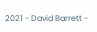2021 - David Barrett -